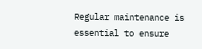Regular maintenance is essential to ensure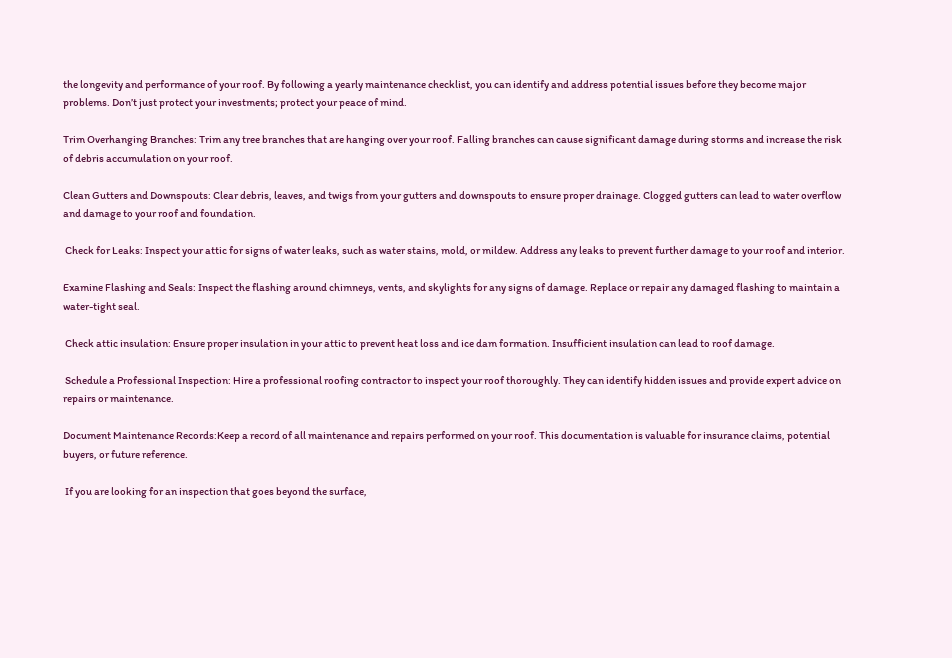the longevity and performance of your roof. By following a yearly maintenance checklist, you can identify and address potential issues before they become major problems. Don’t just protect your investments; protect your peace of mind.

Trim Overhanging Branches: Trim any tree branches that are hanging over your roof. Falling branches can cause significant damage during storms and increase the risk of debris accumulation on your roof.

Clean Gutters and Downspouts: Clear debris, leaves, and twigs from your gutters and downspouts to ensure proper drainage. Clogged gutters can lead to water overflow and damage to your roof and foundation.

 Check for Leaks: Inspect your attic for signs of water leaks, such as water stains, mold, or mildew. Address any leaks to prevent further damage to your roof and interior.

Examine Flashing and Seals: Inspect the flashing around chimneys, vents, and skylights for any signs of damage. Replace or repair any damaged flashing to maintain a water-tight seal.

 Check attic insulation: Ensure proper insulation in your attic to prevent heat loss and ice dam formation. Insufficient insulation can lead to roof damage.

 Schedule a Professional Inspection: Hire a professional roofing contractor to inspect your roof thoroughly. They can identify hidden issues and provide expert advice on repairs or maintenance.

Document Maintenance Records:Keep a record of all maintenance and repairs performed on your roof. This documentation is valuable for insurance claims, potential buyers, or future reference.

 If you are looking for an inspection that goes beyond the surface,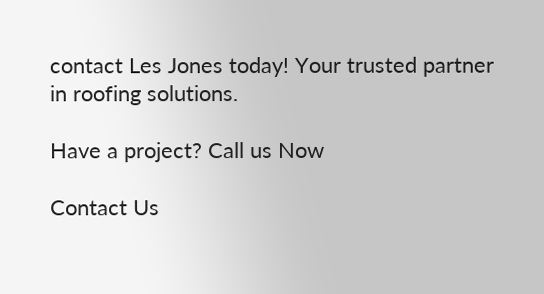contact Les Jones today! Your trusted partner in roofing solutions.

Have a project? Call us Now

Contact Us